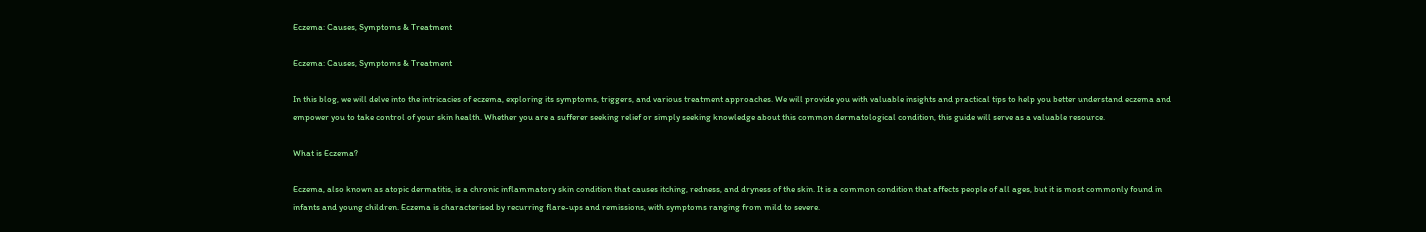Eczema: Causes, Symptoms & Treatment

Eczema: Causes, Symptoms & Treatment

In this blog, we will delve into the intricacies of eczema, exploring its symptoms, triggers, and various treatment approaches. We will provide you with valuable insights and practical tips to help you better understand eczema and empower you to take control of your skin health. Whether you are a sufferer seeking relief or simply seeking knowledge about this common dermatological condition, this guide will serve as a valuable resource.

What is Eczema?

Eczema, also known as atopic dermatitis, is a chronic inflammatory skin condition that causes itching, redness, and dryness of the skin. It is a common condition that affects people of all ages, but it is most commonly found in infants and young children. Eczema is characterised by recurring flare-ups and remissions, with symptoms ranging from mild to severe.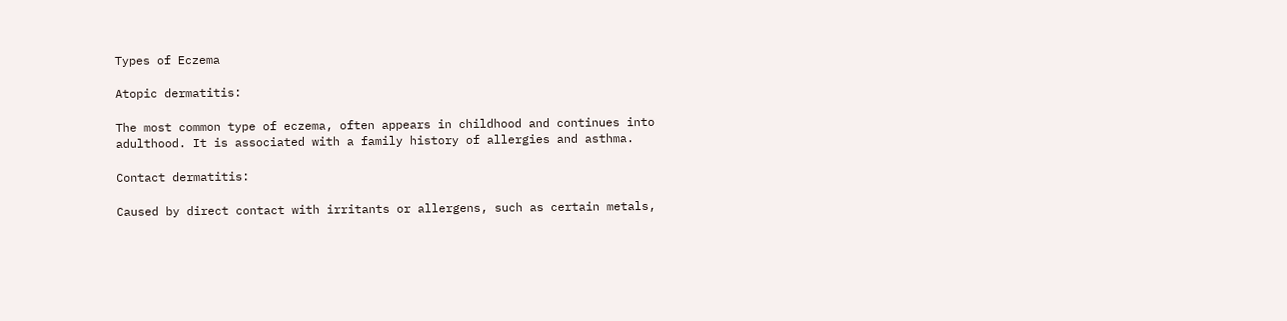Types of Eczema

Atopic dermatitis:

The most common type of eczema, often appears in childhood and continues into adulthood. It is associated with a family history of allergies and asthma.

Contact dermatitis:

Caused by direct contact with irritants or allergens, such as certain metals,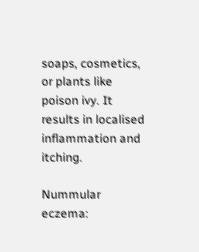soaps, cosmetics, or plants like poison ivy. It results in localised inflammation and itching.

Nummular eczema: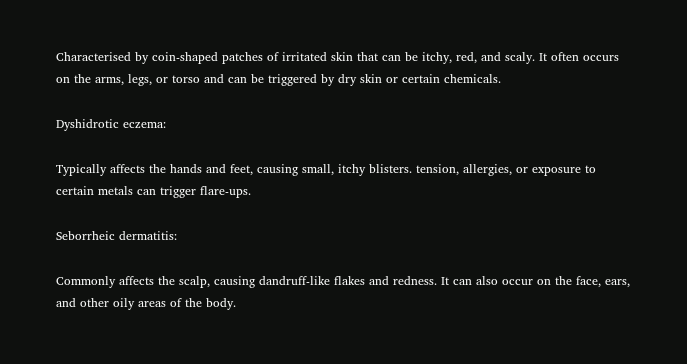Characterised by coin-shaped patches of irritated skin that can be itchy, red, and scaly. It often occurs on the arms, legs, or torso and can be triggered by dry skin or certain chemicals.

Dyshidrotic eczema:

Typically affects the hands and feet, causing small, itchy blisters. tension, allergies, or exposure to certain metals can trigger flare-ups.

Seborrheic dermatitis:

Commonly affects the scalp, causing dandruff-like flakes and redness. It can also occur on the face, ears, and other oily areas of the body.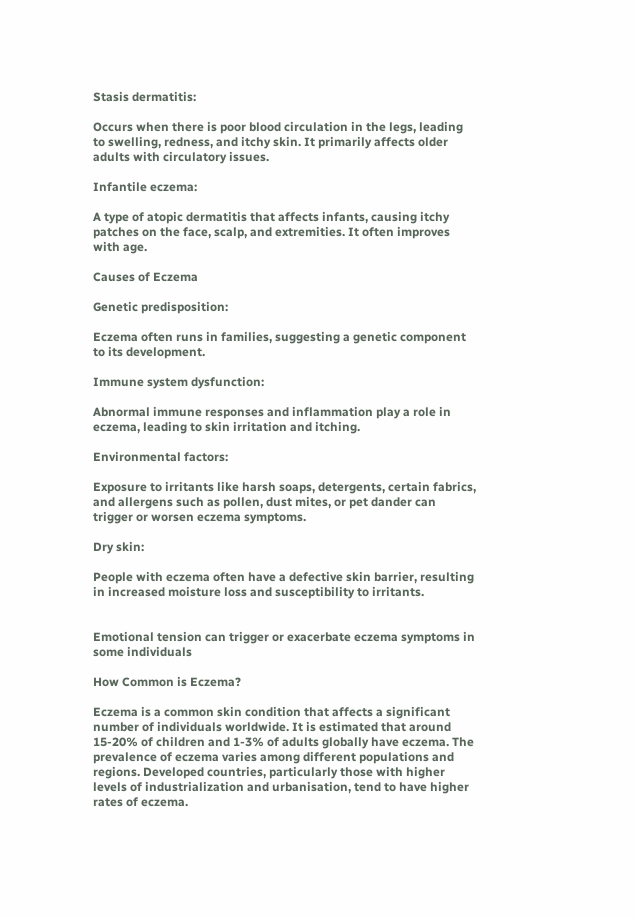Stasis dermatitis:

Occurs when there is poor blood circulation in the legs, leading to swelling, redness, and itchy skin. It primarily affects older adults with circulatory issues.

Infantile eczema:

A type of atopic dermatitis that affects infants, causing itchy patches on the face, scalp, and extremities. It often improves with age.

Causes of Eczema

Genetic predisposition:

Eczema often runs in families, suggesting a genetic component to its development.

Immune system dysfunction:

Abnormal immune responses and inflammation play a role in eczema, leading to skin irritation and itching.

Environmental factors:

Exposure to irritants like harsh soaps, detergents, certain fabrics, and allergens such as pollen, dust mites, or pet dander can trigger or worsen eczema symptoms.

Dry skin:

People with eczema often have a defective skin barrier, resulting in increased moisture loss and susceptibility to irritants.


Emotional tension can trigger or exacerbate eczema symptoms in some individuals

How Common is Eczema?

Eczema is a common skin condition that affects a significant number of individuals worldwide. It is estimated that around 15-20% of children and 1-3% of adults globally have eczema. The prevalence of eczema varies among different populations and regions. Developed countries, particularly those with higher levels of industrialization and urbanisation, tend to have higher rates of eczema.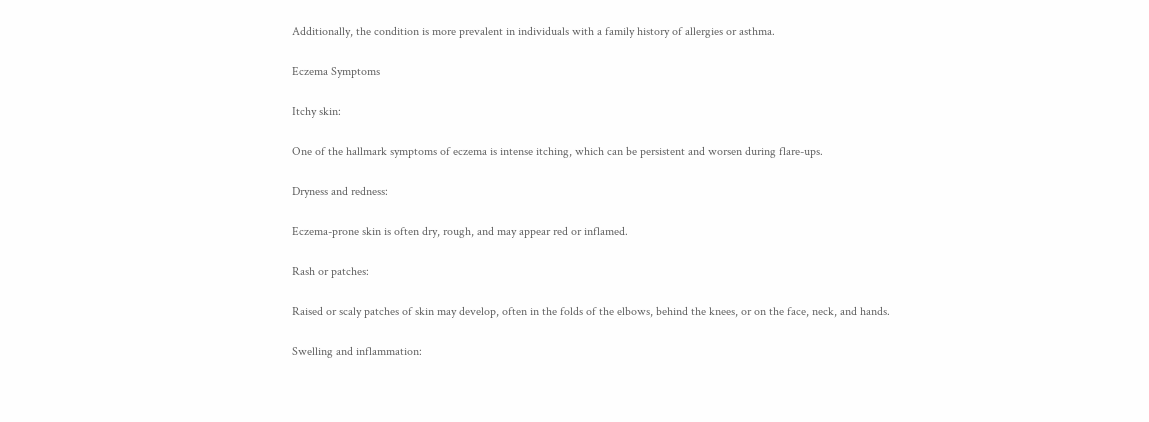Additionally, the condition is more prevalent in individuals with a family history of allergies or asthma.

Eczema Symptoms

Itchy skin:

One of the hallmark symptoms of eczema is intense itching, which can be persistent and worsen during flare-ups.

Dryness and redness:

Eczema-prone skin is often dry, rough, and may appear red or inflamed.

Rash or patches:

Raised or scaly patches of skin may develop, often in the folds of the elbows, behind the knees, or on the face, neck, and hands.

Swelling and inflammation: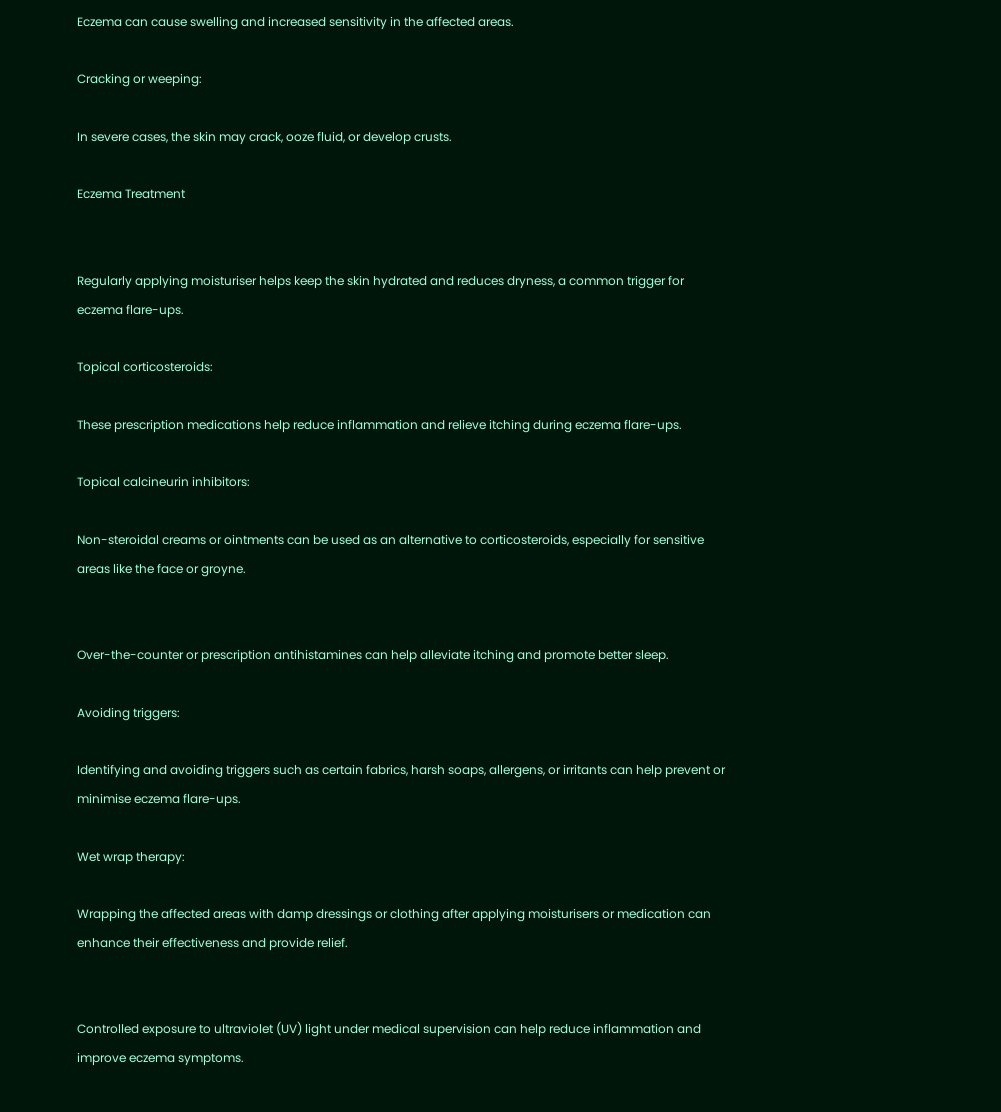Eczema can cause swelling and increased sensitivity in the affected areas.

Cracking or weeping:

In severe cases, the skin may crack, ooze fluid, or develop crusts.

Eczema Treatment


Regularly applying moisturiser helps keep the skin hydrated and reduces dryness, a common trigger for eczema flare-ups.

Topical corticosteroids:

These prescription medications help reduce inflammation and relieve itching during eczema flare-ups.

Topical calcineurin inhibitors:

Non-steroidal creams or ointments can be used as an alternative to corticosteroids, especially for sensitive areas like the face or groyne.


Over-the-counter or prescription antihistamines can help alleviate itching and promote better sleep.

Avoiding triggers:

Identifying and avoiding triggers such as certain fabrics, harsh soaps, allergens, or irritants can help prevent or minimise eczema flare-ups.

Wet wrap therapy:

Wrapping the affected areas with damp dressings or clothing after applying moisturisers or medication can enhance their effectiveness and provide relief.


Controlled exposure to ultraviolet (UV) light under medical supervision can help reduce inflammation and improve eczema symptoms.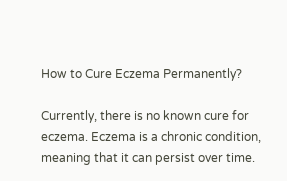How to Cure Eczema Permanently?

Currently, there is no known cure for eczema. Eczema is a chronic condition, meaning that it can persist over time.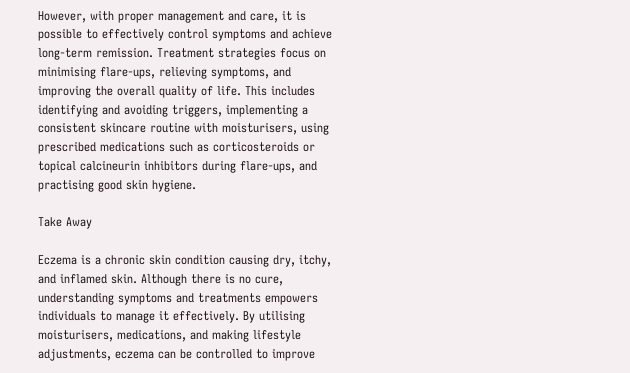However, with proper management and care, it is possible to effectively control symptoms and achieve long-term remission. Treatment strategies focus on minimising flare-ups, relieving symptoms, and improving the overall quality of life. This includes identifying and avoiding triggers, implementing a consistent skincare routine with moisturisers, using prescribed medications such as corticosteroids or topical calcineurin inhibitors during flare-ups, and practising good skin hygiene.

Take Away

Eczema is a chronic skin condition causing dry, itchy, and inflamed skin. Although there is no cure, understanding symptoms and treatments empowers individuals to manage it effectively. By utilising moisturisers, medications, and making lifestyle adjustments, eczema can be controlled to improve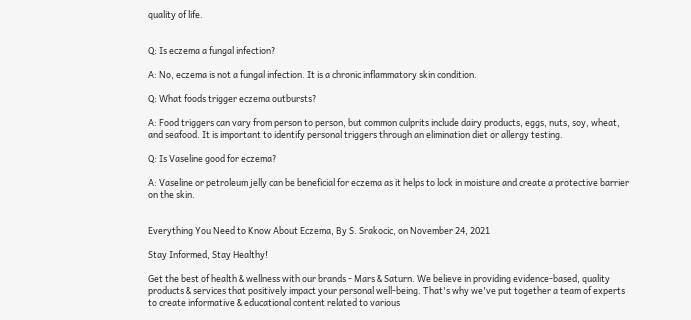quality of life.


Q: Is eczema a fungal infection?

A: No, eczema is not a fungal infection. It is a chronic inflammatory skin condition.

Q: What foods trigger eczema outbursts?

A: Food triggers can vary from person to person, but common culprits include dairy products, eggs, nuts, soy, wheat, and seafood. It is important to identify personal triggers through an elimination diet or allergy testing.

Q: Is Vaseline good for eczema?

A: Vaseline or petroleum jelly can be beneficial for eczema as it helps to lock in moisture and create a protective barrier on the skin.


Everything You Need to Know About Eczema, By S. Srakocic, on November 24, 2021

Stay Informed, Stay Healthy!

Get the best of health & wellness with our brands - Mars & Saturn. We believe in providing evidence-based, quality products & services that positively impact your personal well-being. That's why we've put together a team of experts to create informative & educational content related to various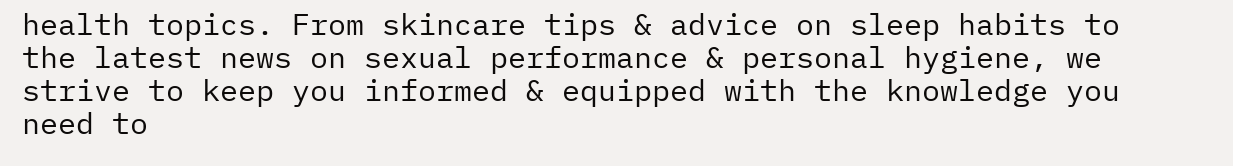health topics. From skincare tips & advice on sleep habits to the latest news on sexual performance & personal hygiene, we strive to keep you informed & equipped with the knowledge you need to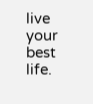live your best life.